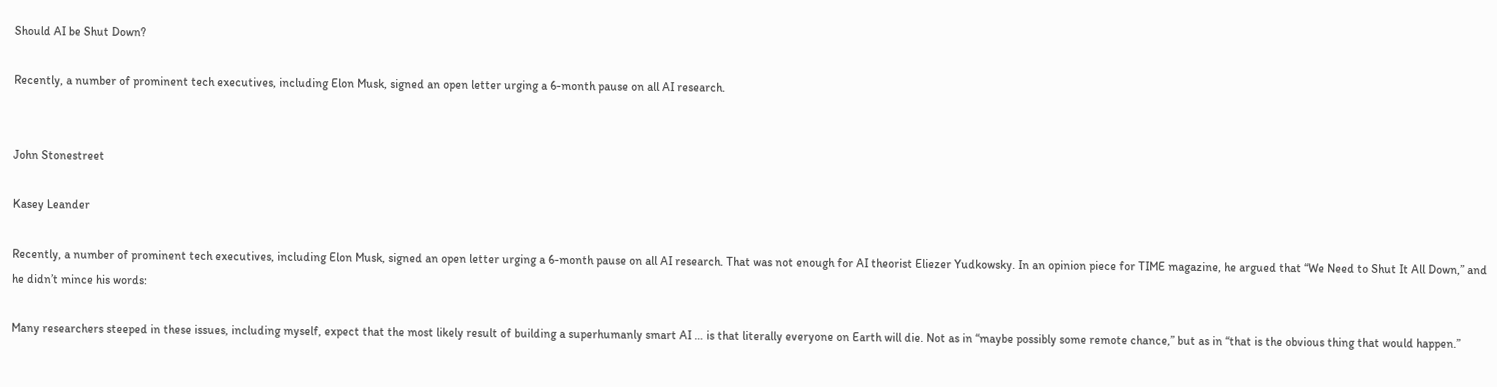Should AI be Shut Down?

Recently, a number of prominent tech executives, including Elon Musk, signed an open letter urging a 6-month pause on all AI research.


John Stonestreet

Kasey Leander

Recently, a number of prominent tech executives, including Elon Musk, signed an open letter urging a 6-month pause on all AI research. That was not enough for AI theorist Eliezer Yudkowsky. In an opinion piece for TIME magazine, he argued that “We Need to Shut It All Down,” and he didn’t mince his words:

Many researchers steeped in these issues, including myself, expect that the most likely result of building a superhumanly smart AI … is that literally everyone on Earth will die. Not as in “maybe possibly some remote chance,” but as in “that is the obvious thing that would happen.”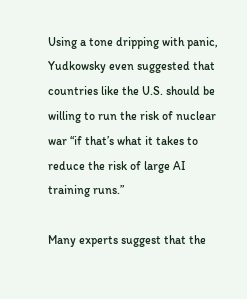Using a tone dripping with panic, Yudkowsky even suggested that countries like the U.S. should be willing to run the risk of nuclear war “if that’s what it takes to reduce the risk of large AI training runs.”

Many experts suggest that the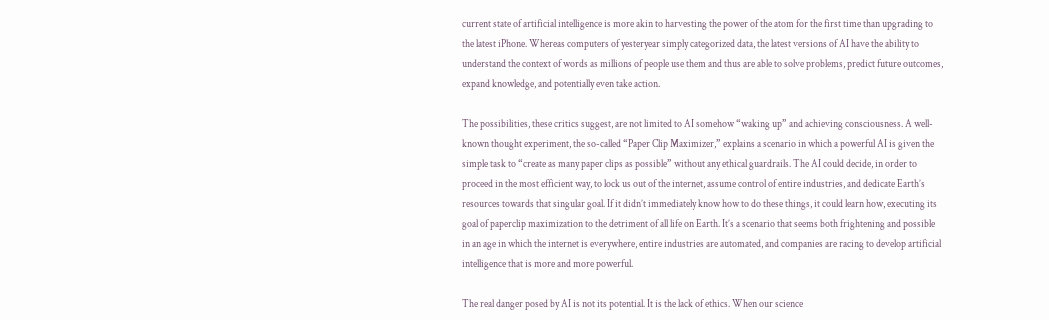current state of artificial intelligence is more akin to harvesting the power of the atom for the first time than upgrading to the latest iPhone. Whereas computers of yesteryear simply categorized data, the latest versions of AI have the ability to understand the context of words as millions of people use them and thus are able to solve problems, predict future outcomes, expand knowledge, and potentially even take action.

The possibilities, these critics suggest, are not limited to AI somehow “waking up” and achieving consciousness. A well-known thought experiment, the so-called “Paper Clip Maximizer,” explains a scenario in which a powerful AI is given the simple task to “create as many paper clips as possible” without any ethical guardrails. The AI could decide, in order to proceed in the most efficient way, to lock us out of the internet, assume control of entire industries, and dedicate Earth’s resources towards that singular goal. If it didn’t immediately know how to do these things, it could learn how, executing its goal of paperclip maximization to the detriment of all life on Earth. It’s a scenario that seems both frightening and possible in an age in which the internet is everywhere, entire industries are automated, and companies are racing to develop artificial intelligence that is more and more powerful.

The real danger posed by AI is not its potential. It is the lack of ethics. When our science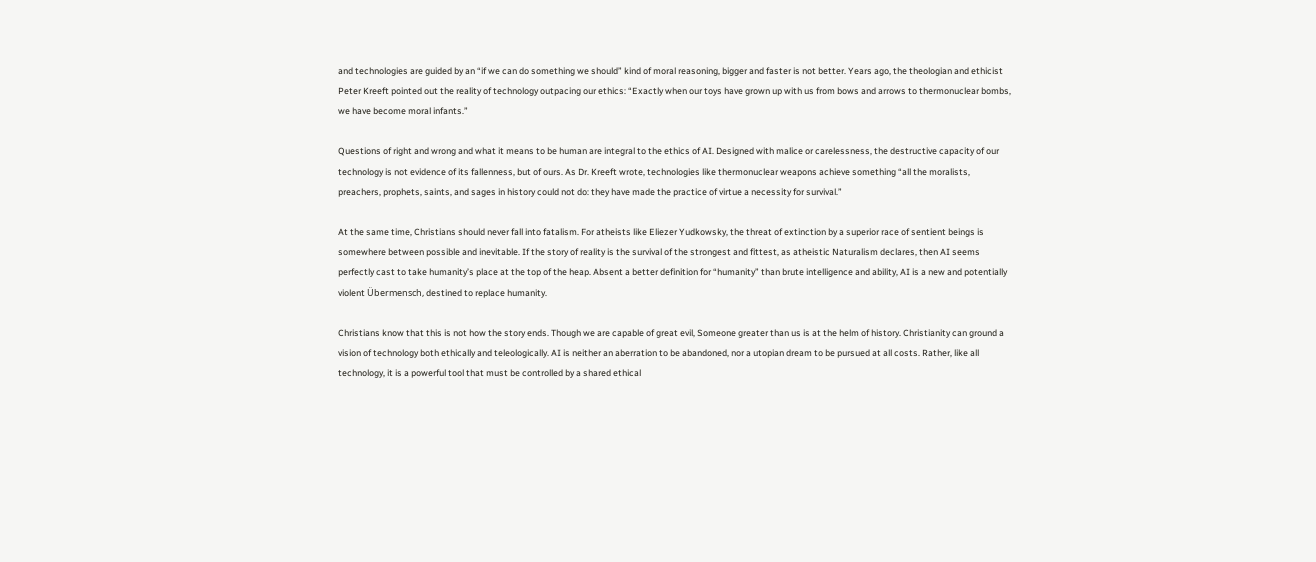and technologies are guided by an “if we can do something we should” kind of moral reasoning, bigger and faster is not better. Years ago, the theologian and ethicist Peter Kreeft pointed out the reality of technology outpacing our ethics: “Exactly when our toys have grown up with us from bows and arrows to thermonuclear bombs, we have become moral infants.”

Questions of right and wrong and what it means to be human are integral to the ethics of AI. Designed with malice or carelessness, the destructive capacity of our technology is not evidence of its fallenness, but of ours. As Dr. Kreeft wrote, technologies like thermonuclear weapons achieve something “all the moralists, preachers, prophets, saints, and sages in history could not do: they have made the practice of virtue a necessity for survival.”

At the same time, Christians should never fall into fatalism. For atheists like Eliezer Yudkowsky, the threat of extinction by a superior race of sentient beings is somewhere between possible and inevitable. If the story of reality is the survival of the strongest and fittest, as atheistic Naturalism declares, then AI seems perfectly cast to take humanity’s place at the top of the heap. Absent a better definition for “humanity” than brute intelligence and ability, AI is a new and potentially violent Übermensch, destined to replace humanity.

Christians know that this is not how the story ends. Though we are capable of great evil, Someone greater than us is at the helm of history. Christianity can ground a vision of technology both ethically and teleologically. AI is neither an aberration to be abandoned, nor a utopian dream to be pursued at all costs. Rather, like all technology, it is a powerful tool that must be controlled by a shared ethical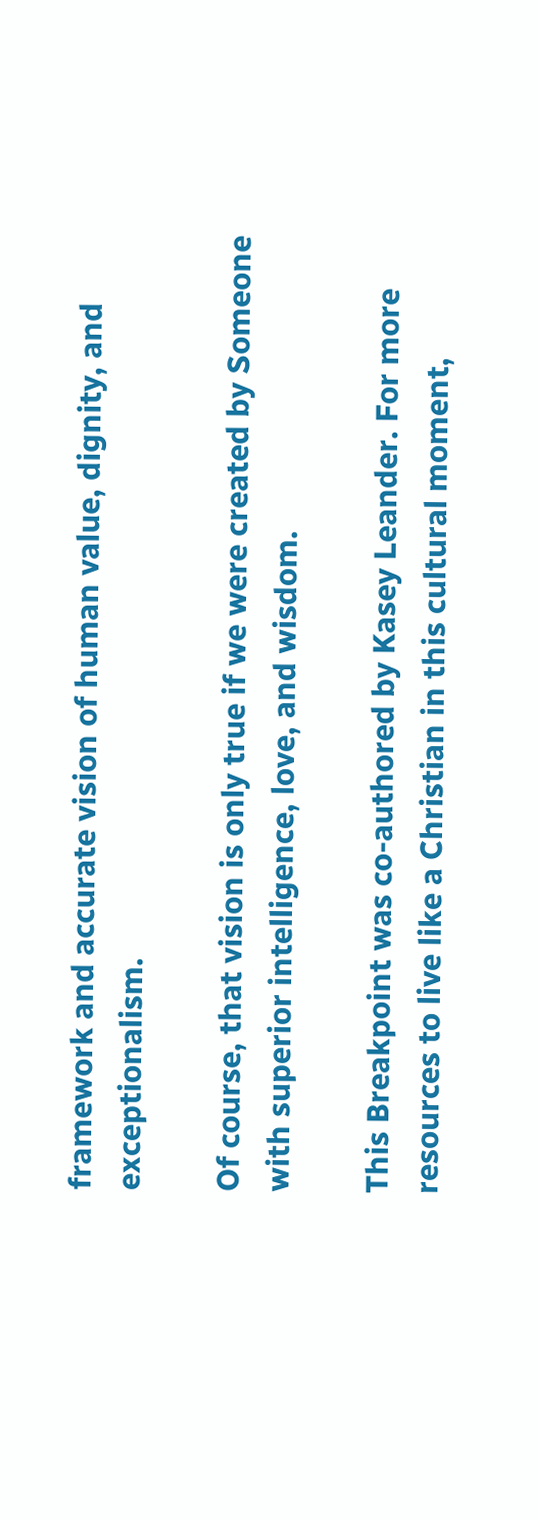framework and accurate vision of human value, dignity, and exceptionalism.

Of course, that vision is only true if we were created by Someone with superior intelligence, love, and wisdom.

This Breakpoint was co-authored by Kasey Leander. For more resources to live like a Christian in this cultural moment,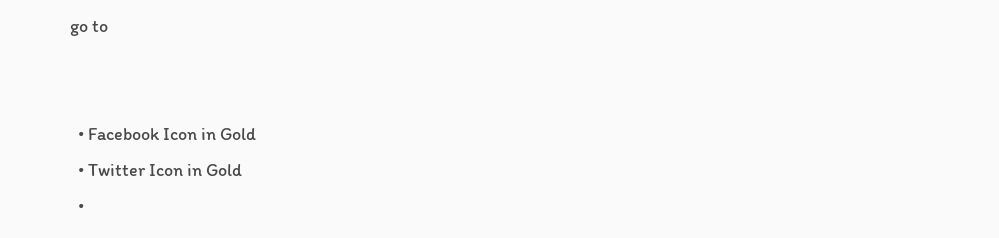go to


  • Facebook Icon in Gold
  • Twitter Icon in Gold
  •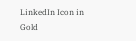LinkedIn Icon in Gold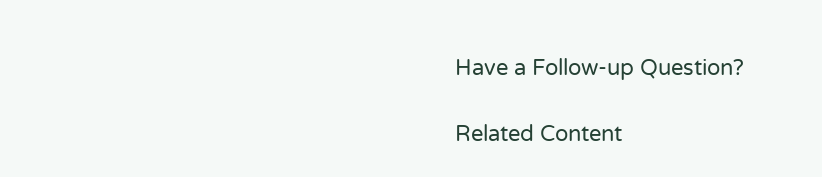Have a Follow-up Question?

Related Content